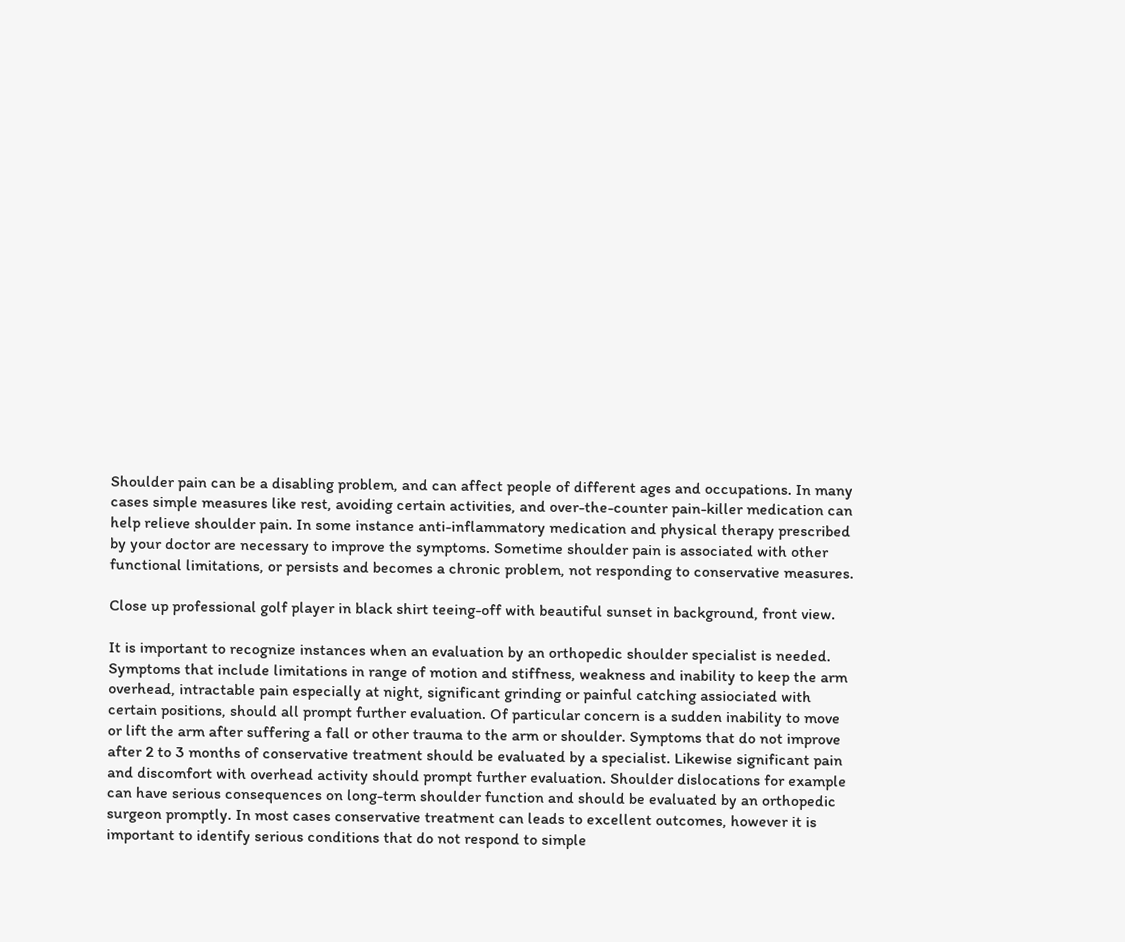Shoulder pain can be a disabling problem, and can affect people of different ages and occupations. In many cases simple measures like rest, avoiding certain activities, and over-the-counter pain-killer medication can help relieve shoulder pain. In some instance anti-inflammatory medication and physical therapy prescribed by your doctor are necessary to improve the symptoms. Sometime shoulder pain is associated with other functional limitations, or persists and becomes a chronic problem, not responding to conservative measures.

Close up professional golf player in black shirt teeing-off with beautiful sunset in background, front view.

It is important to recognize instances when an evaluation by an orthopedic shoulder specialist is needed. Symptoms that include limitations in range of motion and stiffness, weakness and inability to keep the arm overhead, intractable pain especially at night, significant grinding or painful catching assiociated with certain positions, should all prompt further evaluation. Of particular concern is a sudden inability to move or lift the arm after suffering a fall or other trauma to the arm or shoulder. Symptoms that do not improve after 2 to 3 months of conservative treatment should be evaluated by a specialist. Likewise significant pain and discomfort with overhead activity should prompt further evaluation. Shoulder dislocations for example can have serious consequences on long-term shoulder function and should be evaluated by an orthopedic surgeon promptly. In most cases conservative treatment can leads to excellent outcomes, however it is important to identify serious conditions that do not respond to simple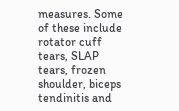measures. Some of these include rotator cuff tears, SLAP tears, frozen shoulder, biceps tendinitis and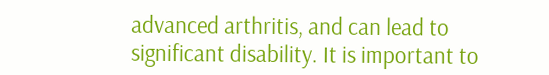advanced arthritis, and can lead to significant disability. It is important to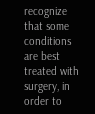recognize that some conditions are best treated with surgery, in order to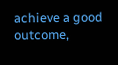achieve a good outcome,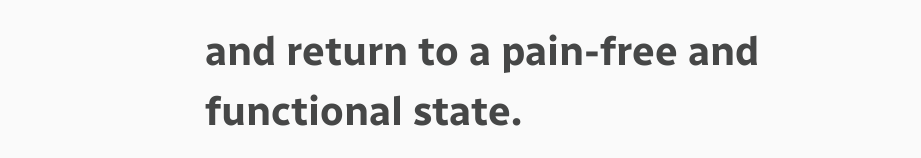and return to a pain-free and functional state.